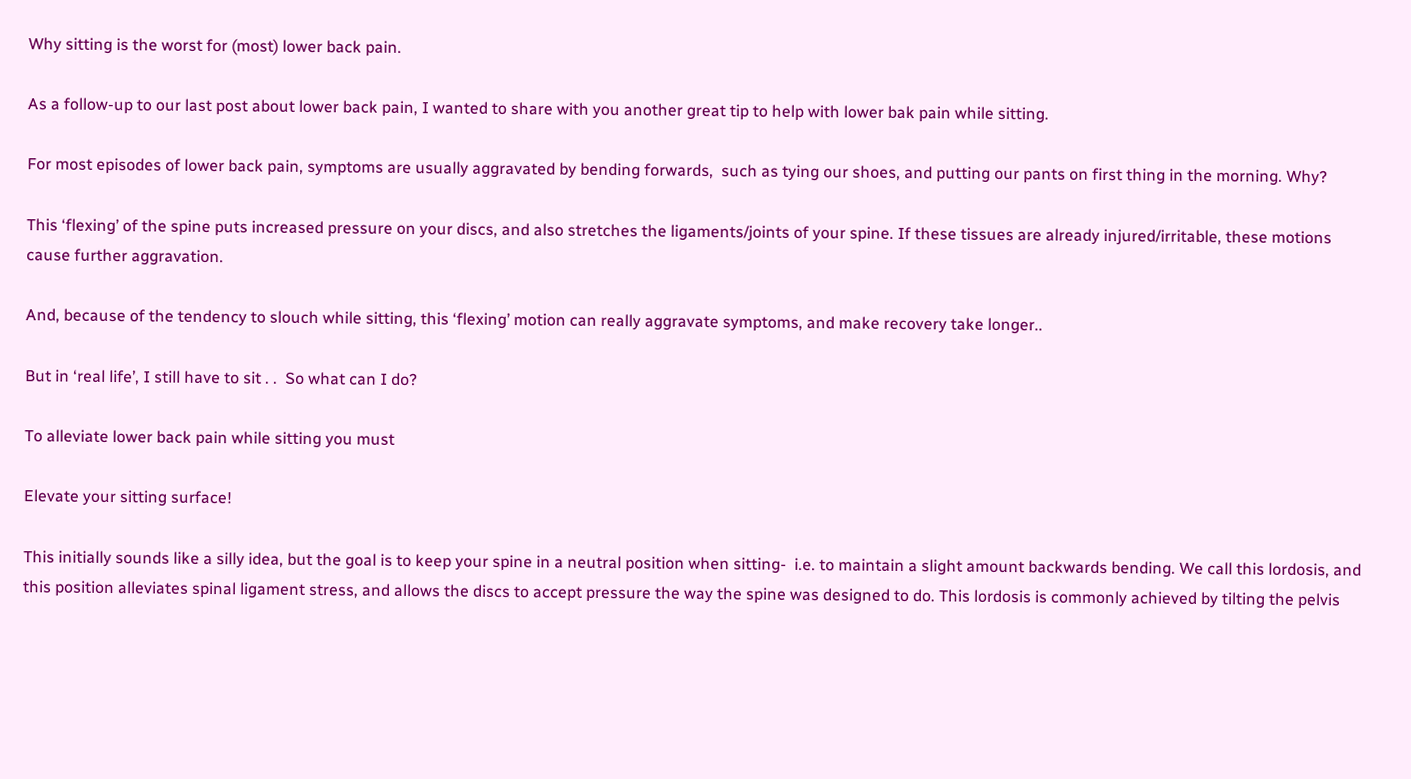Why sitting is the worst for (most) lower back pain.

As a follow-up to our last post about lower back pain, I wanted to share with you another great tip to help with lower bak pain while sitting.

For most episodes of lower back pain, symptoms are usually aggravated by bending forwards,  such as tying our shoes, and putting our pants on first thing in the morning. Why?

This ‘flexing’ of the spine puts increased pressure on your discs, and also stretches the ligaments/joints of your spine. If these tissues are already injured/irritable, these motions cause further aggravation.

And, because of the tendency to slouch while sitting, this ‘flexing’ motion can really aggravate symptoms, and make recovery take longer..

But in ‘real life’, I still have to sit . .  So what can I do?

To alleviate lower back pain while sitting you must

Elevate your sitting surface!

This initially sounds like a silly idea, but the goal is to keep your spine in a neutral position when sitting-  i.e. to maintain a slight amount backwards bending. We call this lordosis, and this position alleviates spinal ligament stress, and allows the discs to accept pressure the way the spine was designed to do. This lordosis is commonly achieved by tilting the pelvis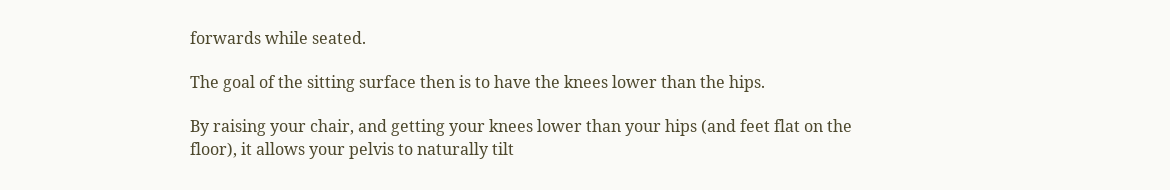forwards while seated.

The goal of the sitting surface then is to have the knees lower than the hips.

By raising your chair, and getting your knees lower than your hips (and feet flat on the floor), it allows your pelvis to naturally tilt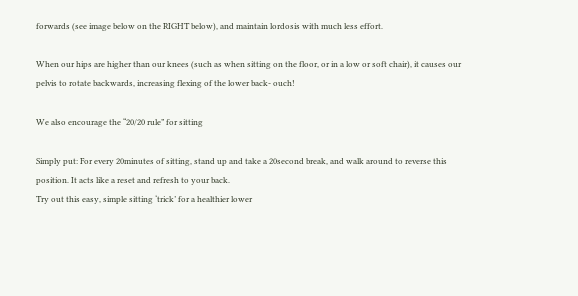forwards (see image below on the RIGHT below), and maintain lordosis with much less effort.

When our hips are higher than our knees (such as when sitting on the floor, or in a low or soft chair), it causes our pelvis to rotate backwards, increasing flexing of the lower back- ouch!

We also encourage the “20/20 rule” for sitting

Simply put: For every 20minutes of sitting, stand up and take a 20second break, and walk around to reverse this position. It acts like a reset and refresh to your back.
Try out this easy, simple sitting ‘trick’ for a healthier lower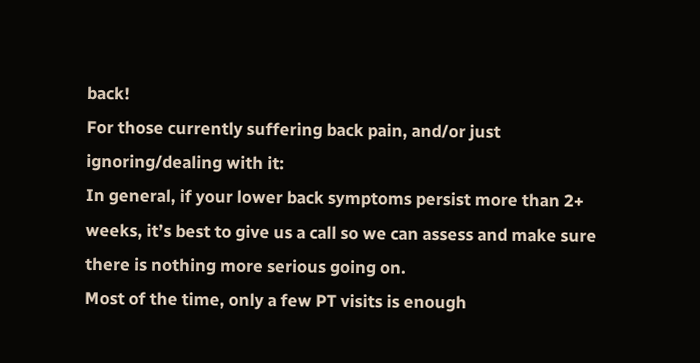back!
For those currently suffering back pain, and/or just ignoring/dealing with it:
In general, if your lower back symptoms persist more than 2+ weeks, it’s best to give us a call so we can assess and make sure there is nothing more serious going on.
Most of the time, only a few PT visits is enough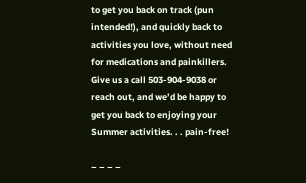to get you back on track (pun intended!), and quickly back to activities you love, without need for medications and painkillers.
Give us a call 503-904-9038 or reach out, and we’d be happy to get you back to enjoying your Summer activities. . . pain-free!

– – – –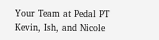Your Team at Pedal PT
Kevin, Ish, and Nicole